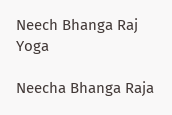Neech Bhanga Raj Yoga

Neecha Bhanga Raja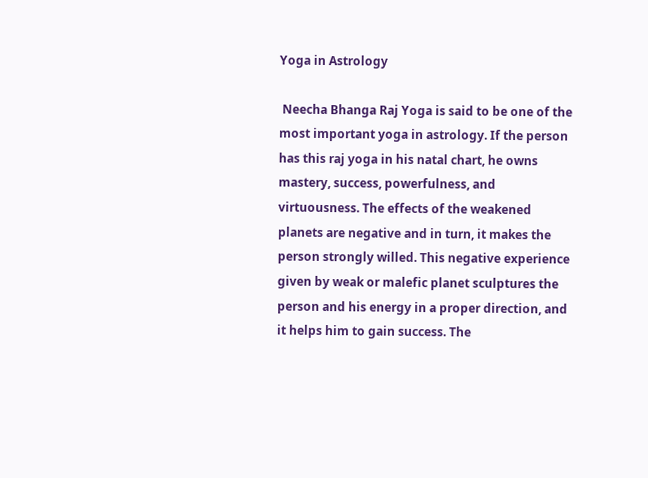Yoga in Astrology

 Neecha Bhanga Raj Yoga is said to be one of the most important yoga in astrology. If the person has this raj yoga in his natal chart, he owns mastery, success, powerfulness, and virtuousness. The effects of the weakened planets are negative and in turn, it makes the person strongly willed. This negative experience given by weak or malefic planet sculptures the person and his energy in a proper direction, and it helps him to gain success. The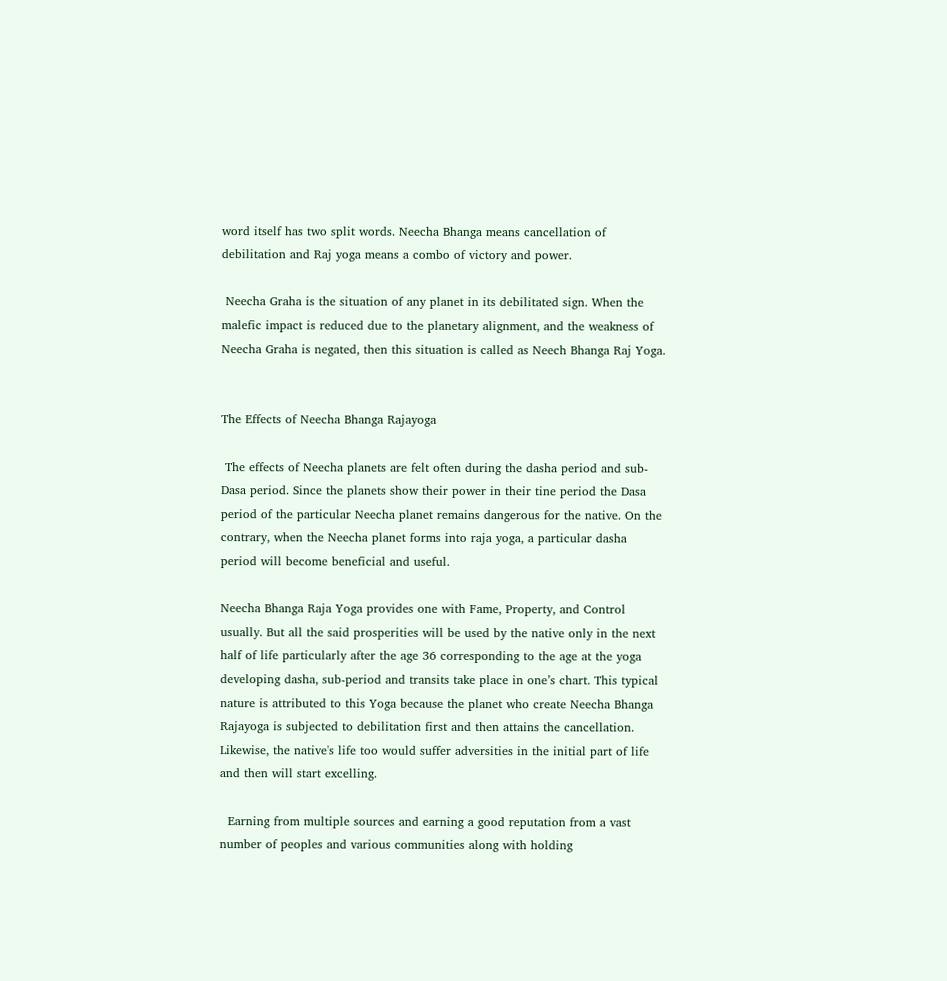word itself has two split words. Neecha Bhanga means cancellation of debilitation and Raj yoga means a combo of victory and power.

 Neecha Graha is the situation of any planet in its debilitated sign. When the malefic impact is reduced due to the planetary alignment, and the weakness of Neecha Graha is negated, then this situation is called as Neech Bhanga Raj Yoga.


The Effects of Neecha Bhanga Rajayoga

 The effects of Neecha planets are felt often during the dasha period and sub-Dasa period. Since the planets show their power in their tine period the Dasa period of the particular Neecha planet remains dangerous for the native. On the contrary, when the Neecha planet forms into raja yoga, a particular dasha period will become beneficial and useful.

Neecha Bhanga Raja Yoga provides one with Fame, Property, and Control usually. But all the said prosperities will be used by the native only in the next half of life particularly after the age 36 corresponding to the age at the yoga developing dasha, sub-period and transits take place in one’s chart. This typical nature is attributed to this Yoga because the planet who create Neecha Bhanga Rajayoga is subjected to debilitation first and then attains the cancellation. Likewise, the native's life too would suffer adversities in the initial part of life and then will start excelling.

  Earning from multiple sources and earning a good reputation from a vast number of peoples and various communities along with holding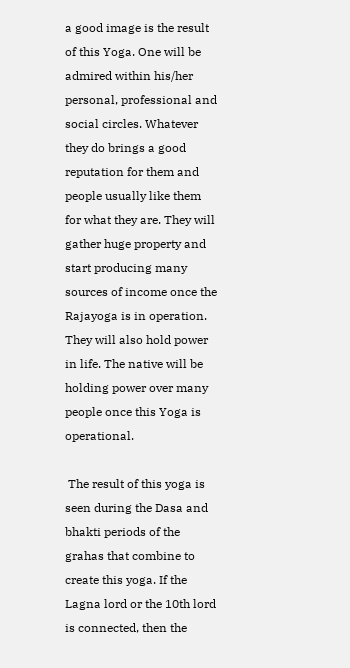a good image is the result of this Yoga. One will be admired within his/her personal, professional and social circles. Whatever they do brings a good reputation for them and people usually like them for what they are. They will gather huge property and start producing many sources of income once the Rajayoga is in operation. They will also hold power in life. The native will be holding power over many people once this Yoga is operational.

 The result of this yoga is seen during the Dasa and bhakti periods of the grahas that combine to create this yoga. If the Lagna lord or the 10th lord is connected, then the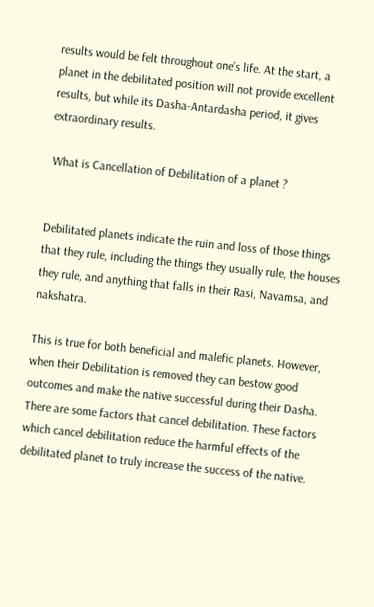results would be felt throughout one’s life. At the start, a planet in the debilitated position will not provide excellent results, but while its Dasha-Antardasha period, it gives extraordinary results.

 What is Cancellation of Debilitation of a planet ?


Debilitated planets indicate the ruin and loss of those things that they rule, including the things they usually rule, the houses they rule, and anything that falls in their Rasi, Navamsa, and nakshatra.

This is true for both beneficial and malefic planets. However, when their Debilitation is removed they can bestow good outcomes and make the native successful during their Dasha. There are some factors that cancel debilitation. These factors which cancel debilitation reduce the harmful effects of the debilitated planet to truly increase the success of the native.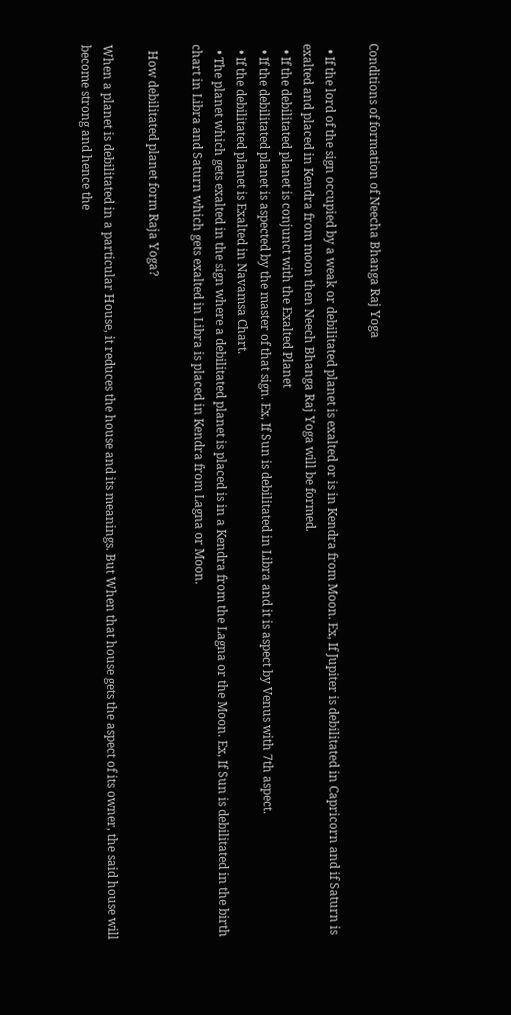Conditions of formation of Neecha Bhanga Raj Yoga

  • If the lord of the sign occupied by a weak or debilitated planet is exalted or is in Kendra from Moon. Ex, If Jupiter is debilitated in Capricorn and if Saturn is exalted and placed in Kendra from moon then Neech Bhanga Raj Yoga will be formed.
  • If the debilitated planet is conjunct with the Exalted Planet
  • If the debilitated planet is aspected by the master of that sign. Ex, If Sun is debilitated in Libra and it is aspect by Venus with 7th aspect.
  • If the debilitated planet is Exalted in Navamsa Chart.
  • The planet which gets exalted in the sign where a debilitated planet is placed is in a Kendra from the Lagna or the Moon. Ex, If Sun is debilitated in the birth chart in Libra and Saturn which gets exalted in Libra is placed in Kendra from Lagna or Moon.

  How debilitated planet form Raja Yoga?

When a planet is debilitated in a particular House, it reduces the house and its meanings. But When that house gets the aspect of its owner, the said house will become strong and hence the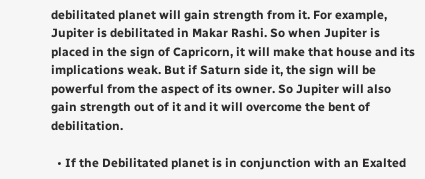debilitated planet will gain strength from it. For example, Jupiter is debilitated in Makar Rashi. So when Jupiter is placed in the sign of Capricorn, it will make that house and its implications weak. But if Saturn side it, the sign will be powerful from the aspect of its owner. So Jupiter will also gain strength out of it and it will overcome the bent of debilitation.

  • If the Debilitated planet is in conjunction with an Exalted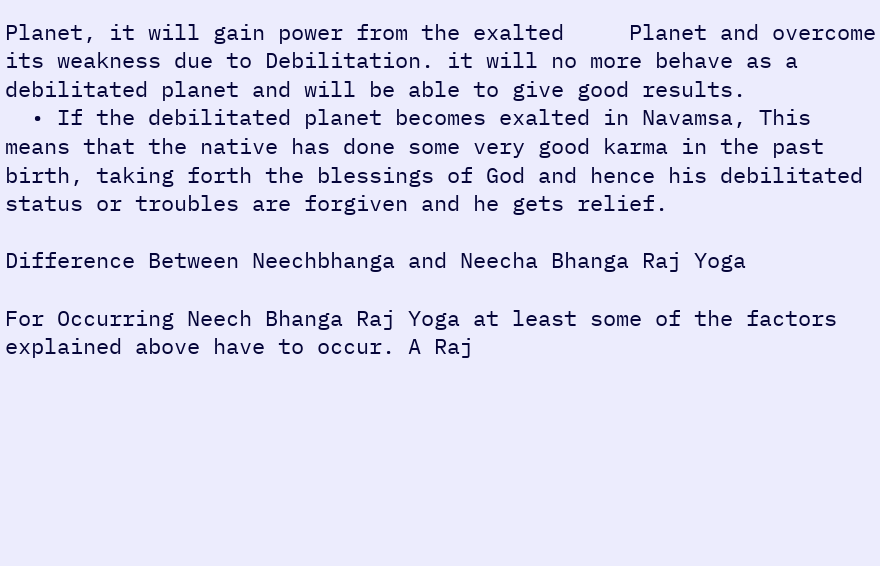Planet, it will gain power from the exalted     Planet and overcome its weakness due to Debilitation. it will no more behave as a debilitated planet and will be able to give good results.
  • If the debilitated planet becomes exalted in Navamsa, This means that the native has done some very good karma in the past birth, taking forth the blessings of God and hence his debilitated status or troubles are forgiven and he gets relief.

Difference Between Neechbhanga and Neecha Bhanga Raj Yoga

For Occurring Neech Bhanga Raj Yoga at least some of the factors explained above have to occur. A Raj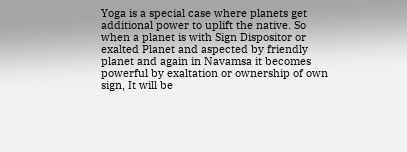Yoga is a special case where planets get additional power to uplift the native. So when a planet is with Sign Dispositor or exalted Planet and aspected by friendly planet and again in Navamsa it becomes powerful by exaltation or ownership of own sign, It will be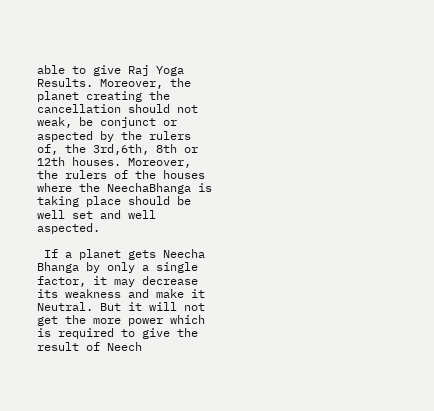able to give Raj Yoga Results. Moreover, the planet creating the cancellation should not weak, be conjunct or aspected by the rulers of, the 3rd,6th, 8th or 12th houses. Moreover, the rulers of the houses where the NeechaBhanga is taking place should be well set and well aspected.

 If a planet gets Neecha Bhanga by only a single factor, it may decrease its weakness and make it Neutral. But it will not get the more power which is required to give the result of Neech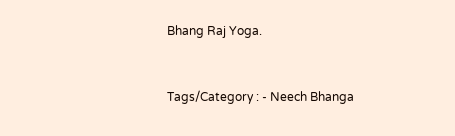Bhang Raj Yoga.


Tags/Category : - Neech Bhanga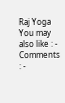Raj Yoga
You may also like : -
Comments : -